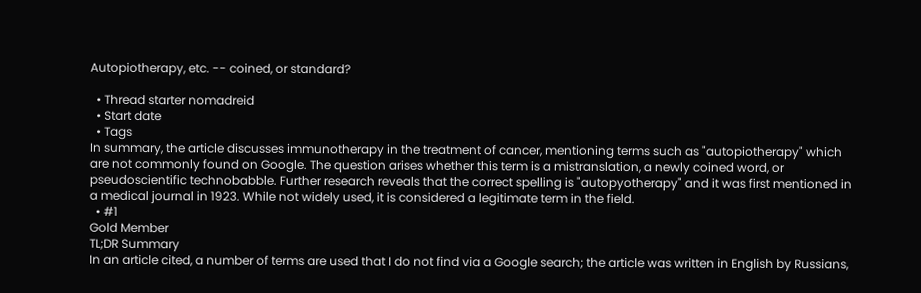Autopiotherapy, etc. -- coined, or standard?

  • Thread starter nomadreid
  • Start date
  • Tags
In summary, the article discusses immunotherapy in the treatment of cancer, mentioning terms such as "autopiotherapy" which are not commonly found on Google. The question arises whether this term is a mistranslation, a newly coined word, or pseudoscientific technobabble. Further research reveals that the correct spelling is "autopyotherapy" and it was first mentioned in a medical journal in 1923. While not widely used, it is considered a legitimate term in the field.
  • #1
Gold Member
TL;DR Summary
In an article cited, a number of terms are used that I do not find via a Google search; the article was written in English by Russians,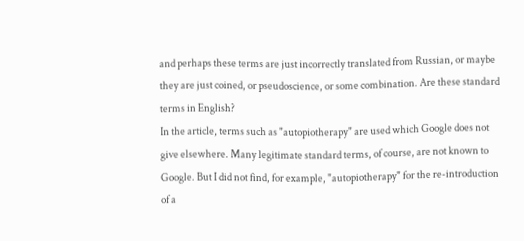and perhaps these terms are just incorrectly translated from Russian, or maybe they are just coined, or pseudoscience, or some combination. Are these standard terms in English?
In the article, terms such as "autopiotherapy" are used which Google does not give elsewhere. Many legitimate standard terms, of course, are not known to Google. But I did not find, for example, "autopiotherapy" for the re-introduction of a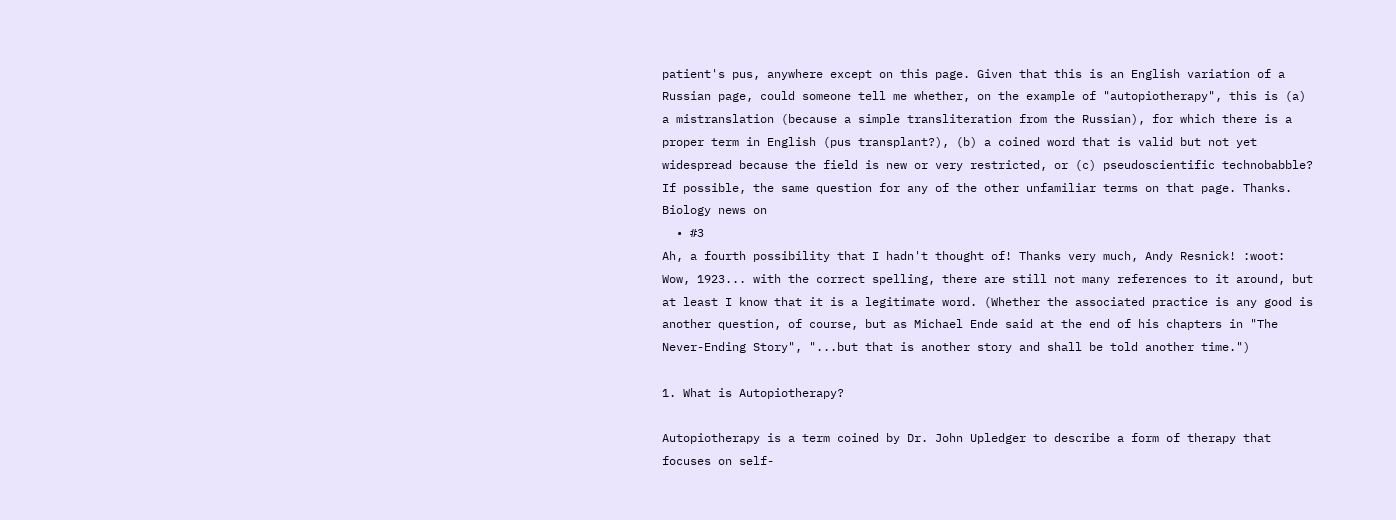patient's pus, anywhere except on this page. Given that this is an English variation of a Russian page, could someone tell me whether, on the example of "autopiotherapy", this is (a) a mistranslation (because a simple transliteration from the Russian), for which there is a proper term in English (pus transplant?), (b) a coined word that is valid but not yet widespread because the field is new or very restricted, or (c) pseudoscientific technobabble?
If possible, the same question for any of the other unfamiliar terms on that page. Thanks.
Biology news on
  • #3
Ah, a fourth possibility that I hadn't thought of! Thanks very much, Andy Resnick! :woot: Wow, 1923... with the correct spelling, there are still not many references to it around, but at least I know that it is a legitimate word. (Whether the associated practice is any good is another question, of course, but as Michael Ende said at the end of his chapters in "The Never-Ending Story", "...but that is another story and shall be told another time.")

1. What is Autopiotherapy?

Autopiotherapy is a term coined by Dr. John Upledger to describe a form of therapy that focuses on self-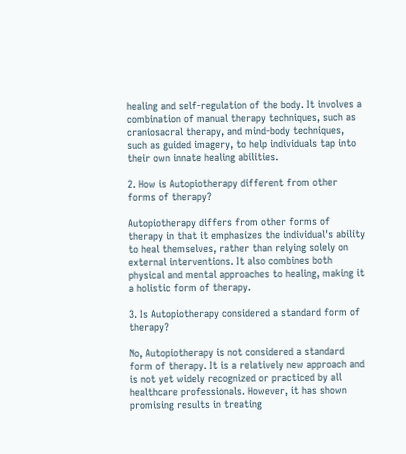healing and self-regulation of the body. It involves a combination of manual therapy techniques, such as craniosacral therapy, and mind-body techniques, such as guided imagery, to help individuals tap into their own innate healing abilities.

2. How is Autopiotherapy different from other forms of therapy?

Autopiotherapy differs from other forms of therapy in that it emphasizes the individual's ability to heal themselves, rather than relying solely on external interventions. It also combines both physical and mental approaches to healing, making it a holistic form of therapy.

3. Is Autopiotherapy considered a standard form of therapy?

No, Autopiotherapy is not considered a standard form of therapy. It is a relatively new approach and is not yet widely recognized or practiced by all healthcare professionals. However, it has shown promising results in treating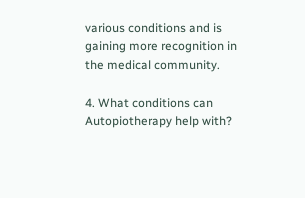various conditions and is gaining more recognition in the medical community.

4. What conditions can Autopiotherapy help with?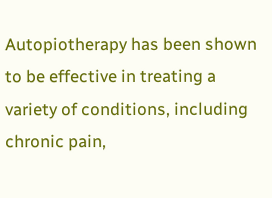Autopiotherapy has been shown to be effective in treating a variety of conditions, including chronic pain,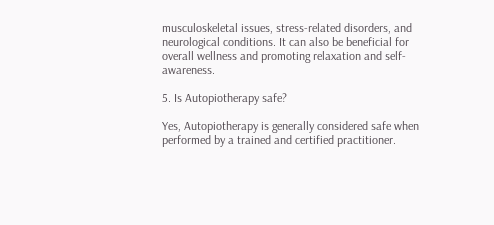musculoskeletal issues, stress-related disorders, and neurological conditions. It can also be beneficial for overall wellness and promoting relaxation and self-awareness.

5. Is Autopiotherapy safe?

Yes, Autopiotherapy is generally considered safe when performed by a trained and certified practitioner.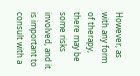However, as with any form of therapy, there may be some risks involved, and it is important to consult with a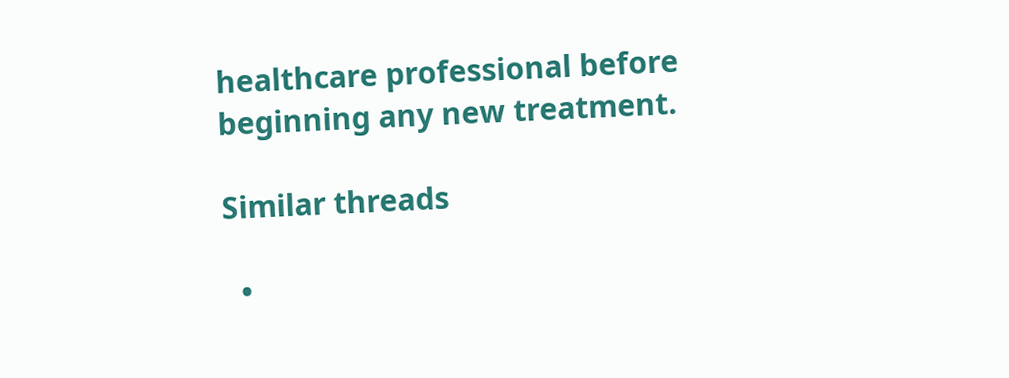healthcare professional before beginning any new treatment.

Similar threads

  •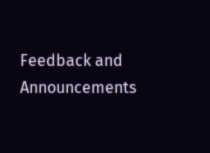Feedback and Announcements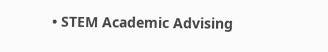• STEM Academic Advising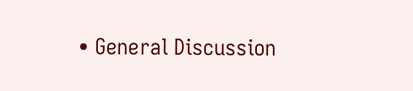• General Discussion